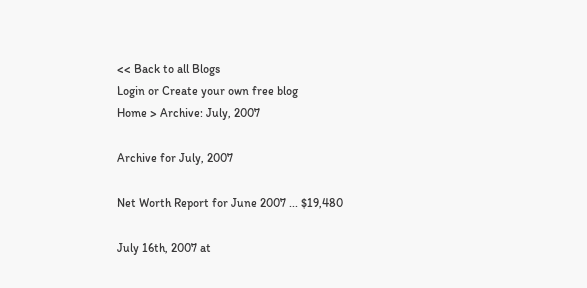<< Back to all Blogs
Login or Create your own free blog
Home > Archive: July, 2007

Archive for July, 2007

Net Worth Report for June 2007 ... $19,480

July 16th, 2007 at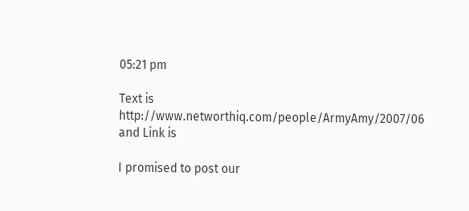05:21 pm

Text is http://www.networthiq.com/people/ArmyAmy/2007/06 and Link is

I promised to post our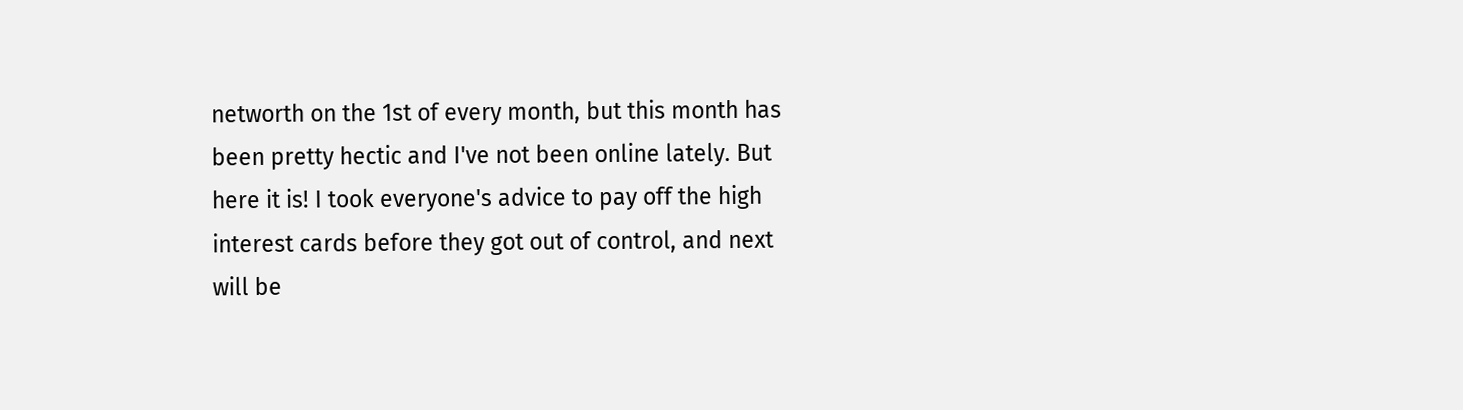networth on the 1st of every month, but this month has been pretty hectic and I've not been online lately. But here it is! I took everyone's advice to pay off the high interest cards before they got out of control, and next will be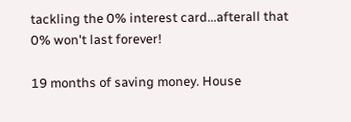tackling the 0% interest card...afterall that 0% won't last forever!

19 months of saving money. House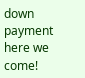down payment here we come!